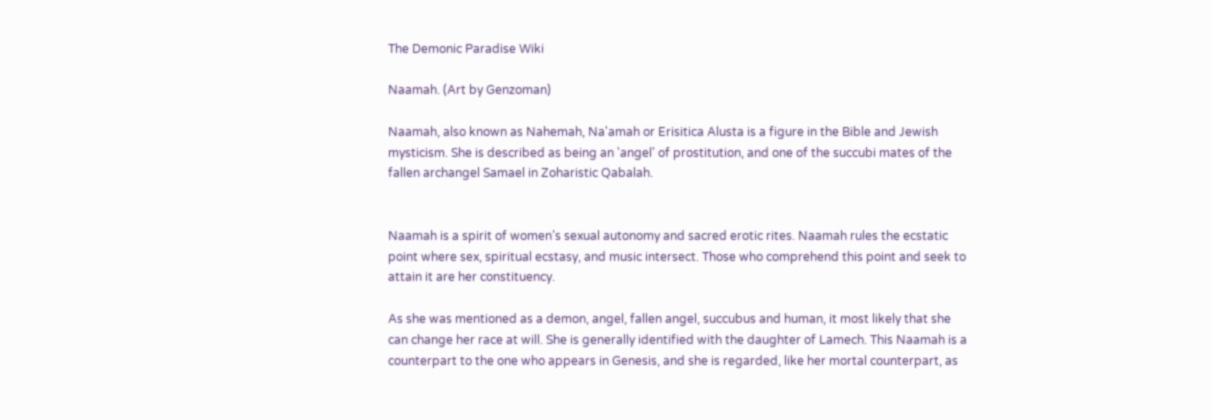The Demonic Paradise Wiki

Naamah. (Art by Genzoman)

Naamah, also known as Nahemah, Na'amah or Erisitica Alusta is a figure in the Bible and Jewish mysticism. She is described as being an 'angel' of prostitution, and one of the succubi mates of the fallen archangel Samael in Zoharistic Qabalah.


Naamah is a spirit of women’s sexual autonomy and sacred erotic rites. Naamah rules the ecstatic point where sex, spiritual ecstasy, and music intersect. Those who comprehend this point and seek to attain it are her constituency.

As she was mentioned as a demon, angel, fallen angel, succubus and human, it most likely that she can change her race at will. She is generally identified with the daughter of Lamech. This Naamah is a counterpart to the one who appears in Genesis, and she is regarded, like her mortal counterpart, as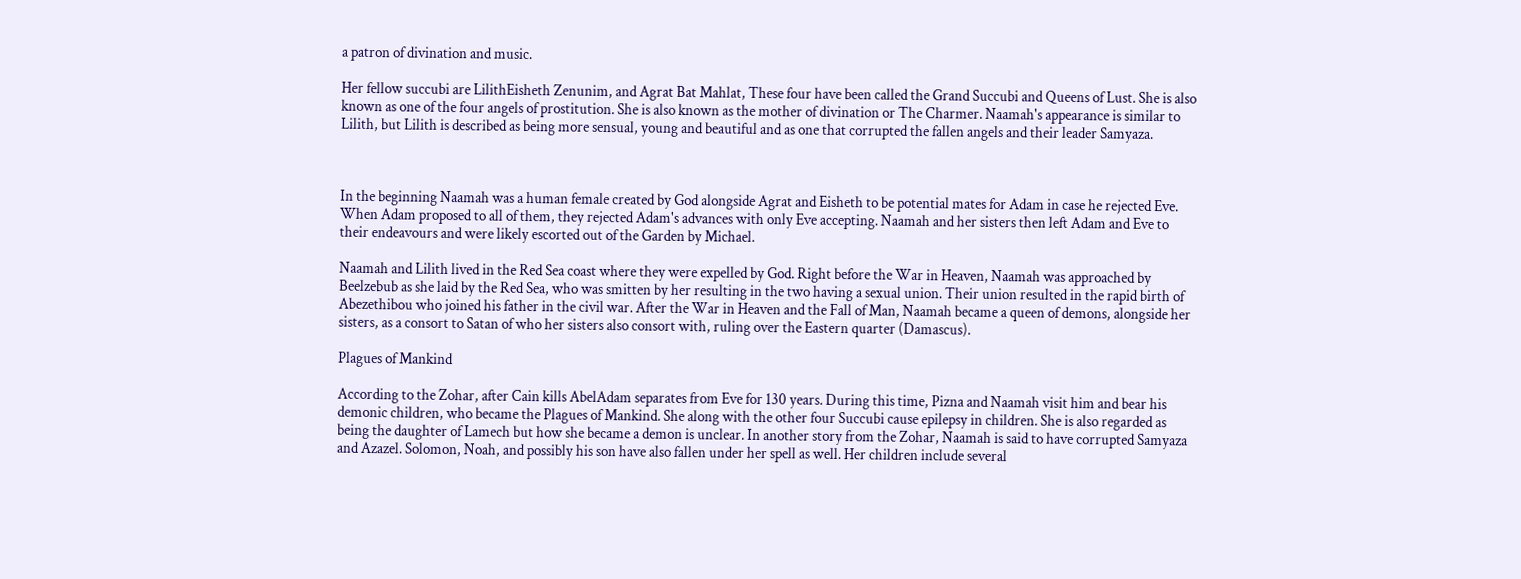a patron of divination and music.

Her fellow succubi are LilithEisheth Zenunim, and Agrat Bat Mahlat, These four have been called the Grand Succubi and Queens of Lust. She is also known as one of the four angels of prostitution. She is also known as the mother of divination or The Charmer. Naamah's appearance is similar to Lilith, but Lilith is described as being more sensual, young and beautiful and as one that corrupted the fallen angels and their leader Samyaza.



In the beginning Naamah was a human female created by God alongside Agrat and Eisheth to be potential mates for Adam in case he rejected Eve. When Adam proposed to all of them, they rejected Adam's advances with only Eve accepting. Naamah and her sisters then left Adam and Eve to their endeavours and were likely escorted out of the Garden by Michael.

Naamah and Lilith lived in the Red Sea coast where they were expelled by God. Right before the War in Heaven, Naamah was approached by Beelzebub as she laid by the Red Sea, who was smitten by her resulting in the two having a sexual union. Their union resulted in the rapid birth of Abezethibou who joined his father in the civil war. After the War in Heaven and the Fall of Man, Naamah became a queen of demons, alongside her sisters, as a consort to Satan of who her sisters also consort with, ruling over the Eastern quarter (Damascus).

Plagues of Mankind

According to the Zohar, after Cain kills AbelAdam separates from Eve for 130 years. During this time, Pizna and Naamah visit him and bear his demonic children, who became the Plagues of Mankind. She along with the other four Succubi cause epilepsy in children. She is also regarded as being the daughter of Lamech but how she became a demon is unclear. In another story from the Zohar, Naamah is said to have corrupted Samyaza and Azazel. Solomon, Noah, and possibly his son have also fallen under her spell as well. Her children include several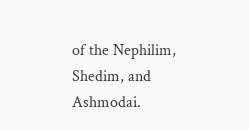of the Nephilim, Shedim, and Ashmodai.